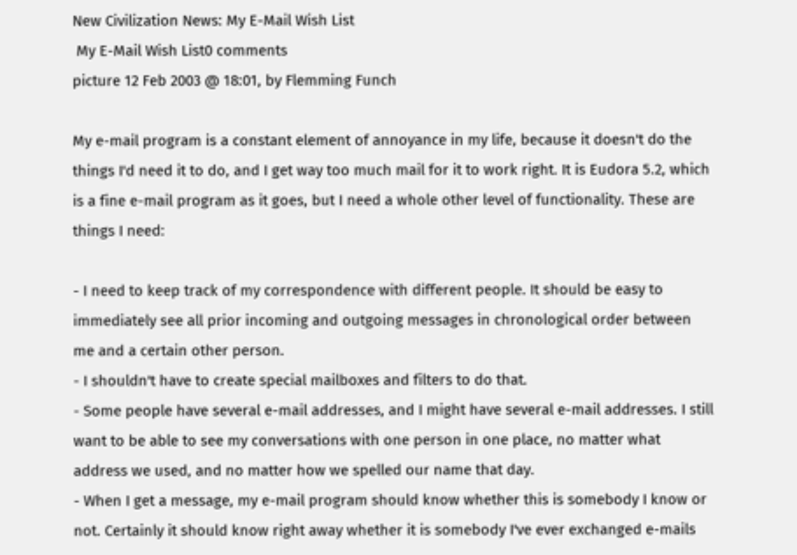New Civilization News: My E-Mail Wish List
 My E-Mail Wish List0 comments
picture 12 Feb 2003 @ 18:01, by Flemming Funch

My e-mail program is a constant element of annoyance in my life, because it doesn't do the things I'd need it to do, and I get way too much mail for it to work right. It is Eudora 5.2, which is a fine e-mail program as it goes, but I need a whole other level of functionality. These are things I need:

- I need to keep track of my correspondence with different people. It should be easy to immediately see all prior incoming and outgoing messages in chronological order between me and a certain other person.
- I shouldn't have to create special mailboxes and filters to do that.
- Some people have several e-mail addresses, and I might have several e-mail addresses. I still want to be able to see my conversations with one person in one place, no matter what address we used, and no matter how we spelled our name that day.
- When I get a message, my e-mail program should know whether this is somebody I know or not. Certainly it should know right away whether it is somebody I've ever exchanged e-mails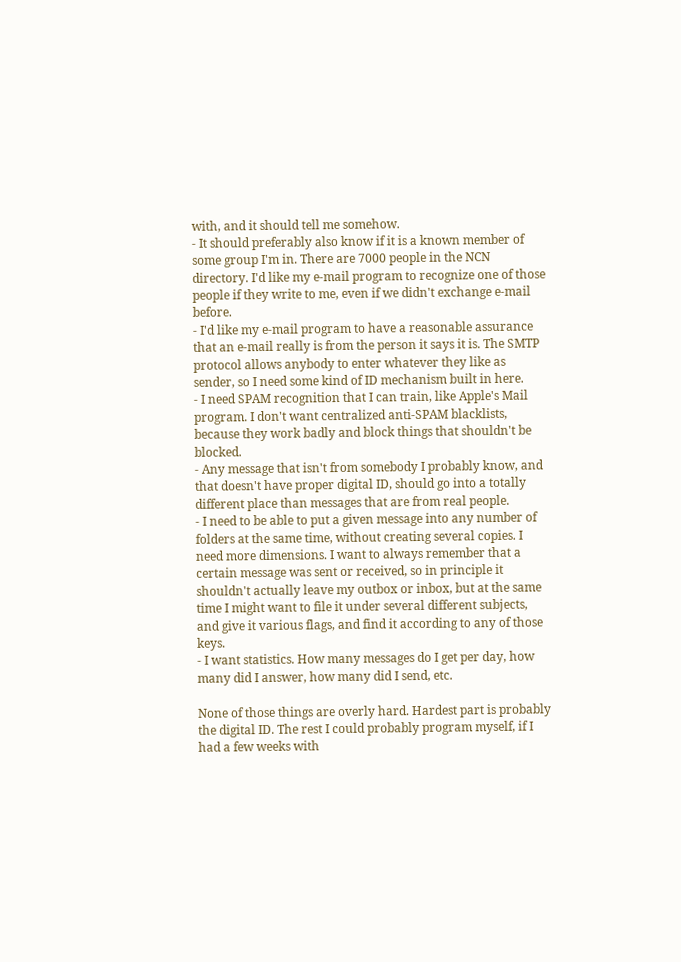with, and it should tell me somehow.
- It should preferably also know if it is a known member of some group I'm in. There are 7000 people in the NCN directory. I'd like my e-mail program to recognize one of those people if they write to me, even if we didn't exchange e-mail before.
- I'd like my e-mail program to have a reasonable assurance that an e-mail really is from the person it says it is. The SMTP protocol allows anybody to enter whatever they like as sender, so I need some kind of ID mechanism built in here.
- I need SPAM recognition that I can train, like Apple's Mail program. I don't want centralized anti-SPAM blacklists, because they work badly and block things that shouldn't be blocked.
- Any message that isn't from somebody I probably know, and that doesn't have proper digital ID, should go into a totally different place than messages that are from real people.
- I need to be able to put a given message into any number of folders at the same time, without creating several copies. I need more dimensions. I want to always remember that a certain message was sent or received, so in principle it shouldn't actually leave my outbox or inbox, but at the same time I might want to file it under several different subjects, and give it various flags, and find it according to any of those keys.
- I want statistics. How many messages do I get per day, how many did I answer, how many did I send, etc.

None of those things are overly hard. Hardest part is probably the digital ID. The rest I could probably program myself, if I had a few weeks with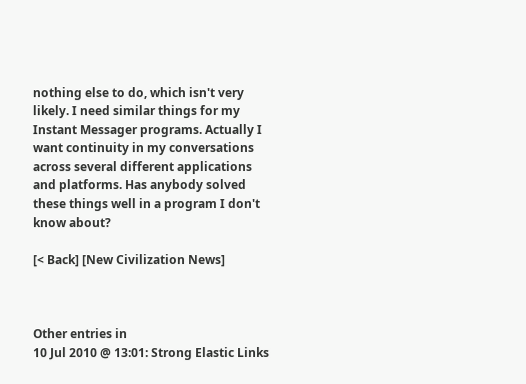nothing else to do, which isn't very likely. I need similar things for my Instant Messager programs. Actually I want continuity in my conversations across several different applications and platforms. Has anybody solved these things well in a program I don't know about?

[< Back] [New Civilization News]



Other entries in
10 Jul 2010 @ 13:01: Strong Elastic Links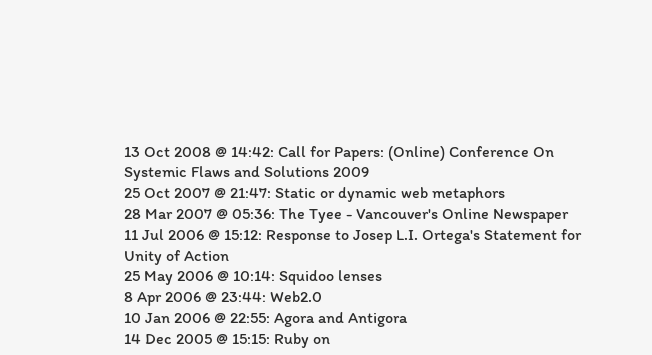13 Oct 2008 @ 14:42: Call for Papers: (Online) Conference On Systemic Flaws and Solutions 2009
25 Oct 2007 @ 21:47: Static or dynamic web metaphors
28 Mar 2007 @ 05:36: The Tyee - Vancouver's Online Newspaper
11 Jul 2006 @ 15:12: Response to Josep L.I. Ortega's Statement for Unity of Action
25 May 2006 @ 10:14: Squidoo lenses
8 Apr 2006 @ 23:44: Web2.0
10 Jan 2006 @ 22:55: Agora and Antigora
14 Dec 2005 @ 15:15: Ruby on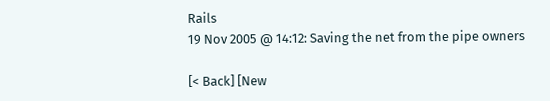Rails
19 Nov 2005 @ 14:12: Saving the net from the pipe owners

[< Back] [New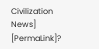Civilization News] [PermaLink]?